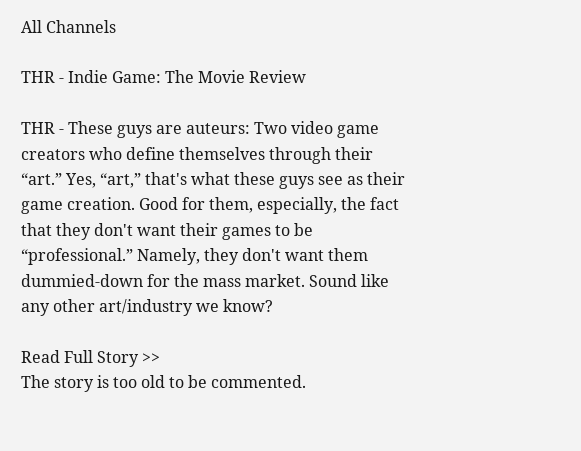All Channels

THR - Indie Game: The Movie Review

THR - These guys are auteurs: Two video game creators who define themselves through their “art.” Yes, “art,” that's what these guys see as their game creation. Good for them, especially, the fact that they don't want their games to be “professional.” Namely, they don't want them dummied-down for the mass market. Sound like any other art/industry we know?

Read Full Story >>
The story is too old to be commented.